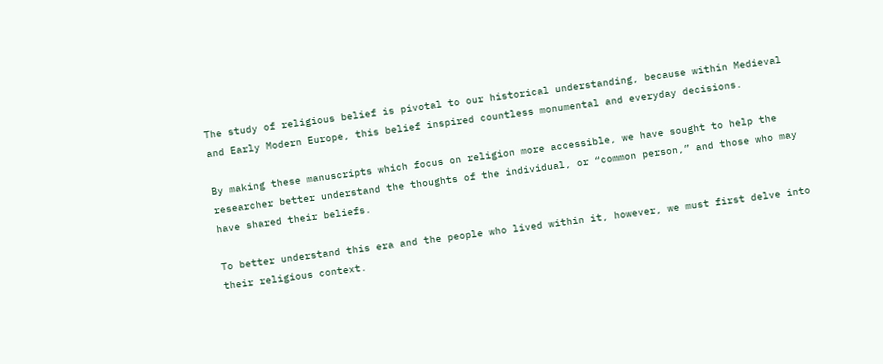The study of religious belief is pivotal to our historical understanding, because within Medieval and Early Modern Europe, this belief inspired countless monumental and everyday decisions.

By making these manuscripts which focus on religion more accessible, we have sought to help the researcher better understand the thoughts of the individual, or “common person,” and those who may have shared their beliefs.

To better understand this era and the people who lived within it, however, we must first delve into their religious context.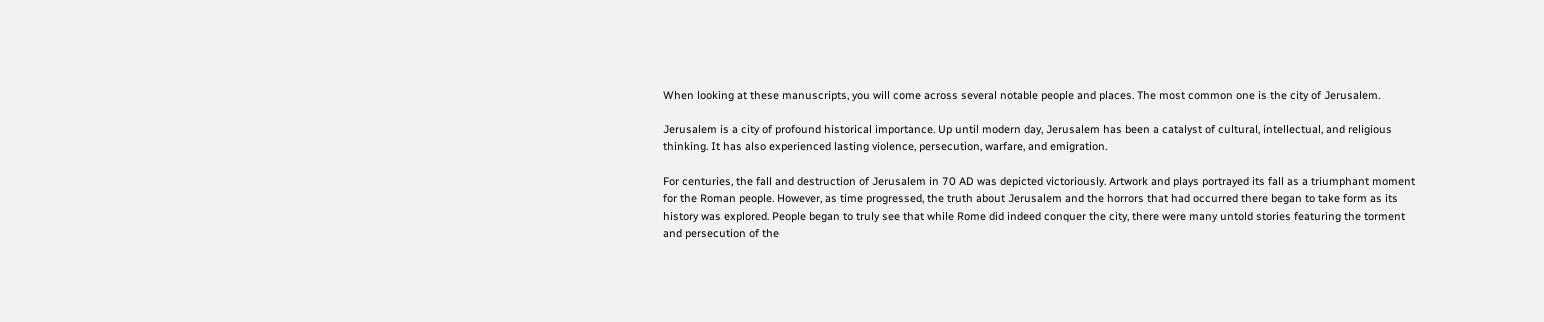When looking at these manuscripts, you will come across several notable people and places. The most common one is the city of Jerusalem.

Jerusalem is a city of profound historical importance. Up until modern day, Jerusalem has been a catalyst of cultural, intellectual, and religious thinking. It has also experienced lasting violence, persecution, warfare, and emigration.

For centuries, the fall and destruction of Jerusalem in 70 AD was depicted victoriously. Artwork and plays portrayed its fall as a triumphant moment for the Roman people. However, as time progressed, the truth about Jerusalem and the horrors that had occurred there began to take form as its history was explored. People began to truly see that while Rome did indeed conquer the city, there were many untold stories featuring the torment and persecution of the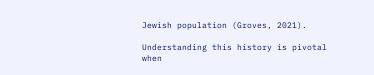Jewish population (Groves, 2021).

Understanding this history is pivotal when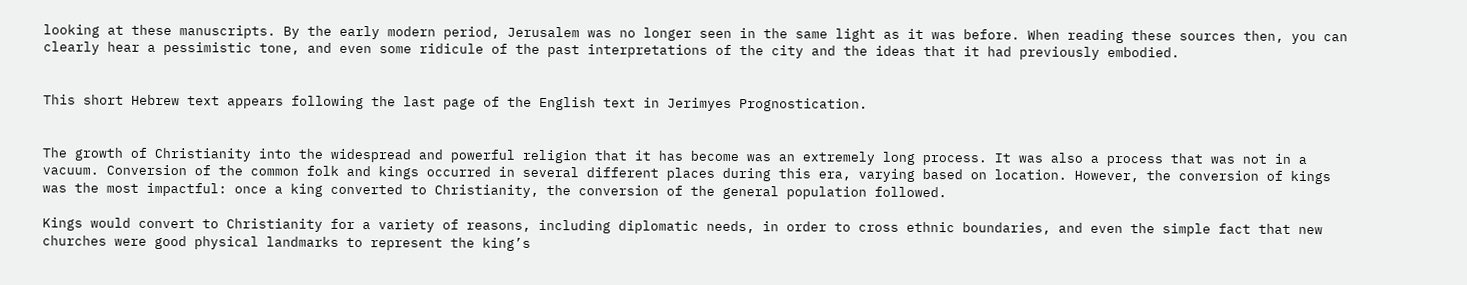looking at these manuscripts. By the early modern period, Jerusalem was no longer seen in the same light as it was before. When reading these sources then, you can clearly hear a pessimistic tone, and even some ridicule of the past interpretations of the city and the ideas that it had previously embodied.


This short Hebrew text appears following the last page of the English text in Jerimyes Prognostication.


The growth of Christianity into the widespread and powerful religion that it has become was an extremely long process. It was also a process that was not in a vacuum. Conversion of the common folk and kings occurred in several different places during this era, varying based on location. However, the conversion of kings was the most impactful: once a king converted to Christianity, the conversion of the general population followed.

Kings would convert to Christianity for a variety of reasons, including diplomatic needs, in order to cross ethnic boundaries, and even the simple fact that new churches were good physical landmarks to represent the king’s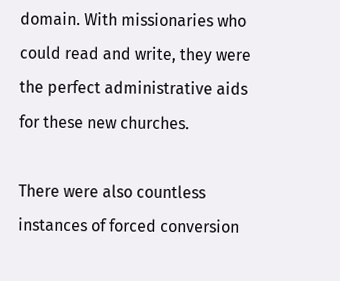domain. With missionaries who could read and write, they were the perfect administrative aids for these new churches.

There were also countless instances of forced conversion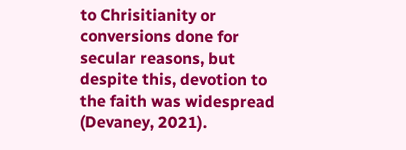to Chrisitianity or conversions done for secular reasons, but despite this, devotion to the faith was widespread (Devaney, 2021).